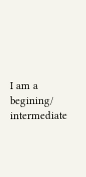I am a begining/ intermediate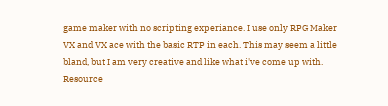game maker with no scripting experiance. I use only RPG Maker VX and VX ace with the basic RTP in each. This may seem a little bland, but I am very creative and like what i've come up with.
Resource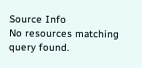Source Info
No resources matching query found.